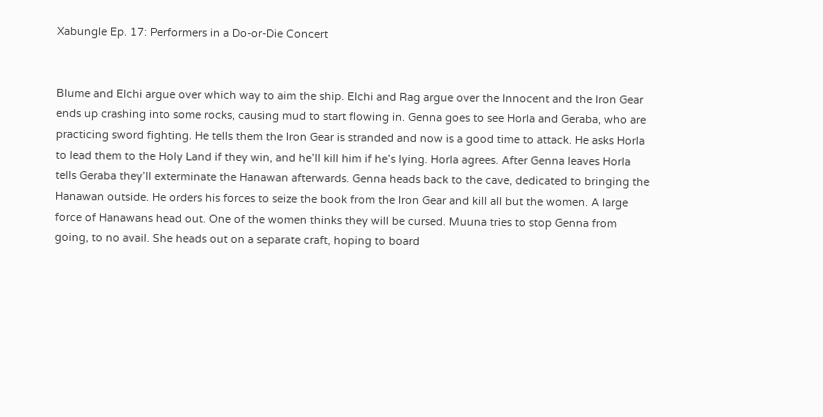Xabungle Ep. 17: Performers in a Do-or-Die Concert


Blume and Elchi argue over which way to aim the ship. Elchi and Rag argue over the Innocent and the Iron Gear ends up crashing into some rocks, causing mud to start flowing in. Genna goes to see Horla and Geraba, who are practicing sword fighting. He tells them the Iron Gear is stranded and now is a good time to attack. He asks Horla to lead them to the Holy Land if they win, and he’ll kill him if he’s lying. Horla agrees. After Genna leaves Horla tells Geraba they’ll exterminate the Hanawan afterwards. Genna heads back to the cave, dedicated to bringing the Hanawan outside. He orders his forces to seize the book from the Iron Gear and kill all but the women. A large force of Hanawans head out. One of the women thinks they will be cursed. Muuna tries to stop Genna from going, to no avail. She heads out on a separate craft, hoping to board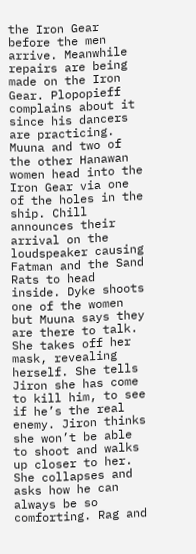the Iron Gear before the men arrive. Meanwhile repairs are being made on the Iron Gear. Plopopieff complains about it since his dancers are practicing. Muuna and two of the other Hanawan women head into the Iron Gear via one of the holes in the ship. Chill announces their arrival on the loudspeaker causing Fatman and the Sand Rats to head inside. Dyke shoots one of the women but Muuna says they are there to talk. She takes off her mask, revealing herself. She tells Jiron she has come to kill him, to see if he’s the real enemy. Jiron thinks she won’t be able to shoot and walks up closer to her. She collapses and asks how he can always be so comforting. Rag and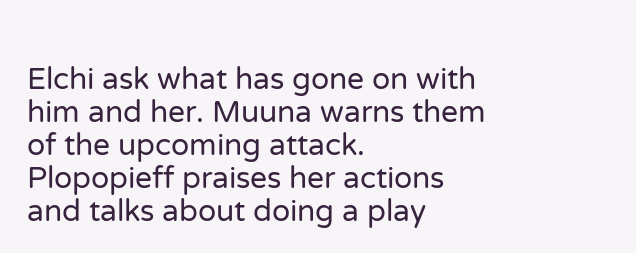Elchi ask what has gone on with him and her. Muuna warns them of the upcoming attack. Plopopieff praises her actions and talks about doing a play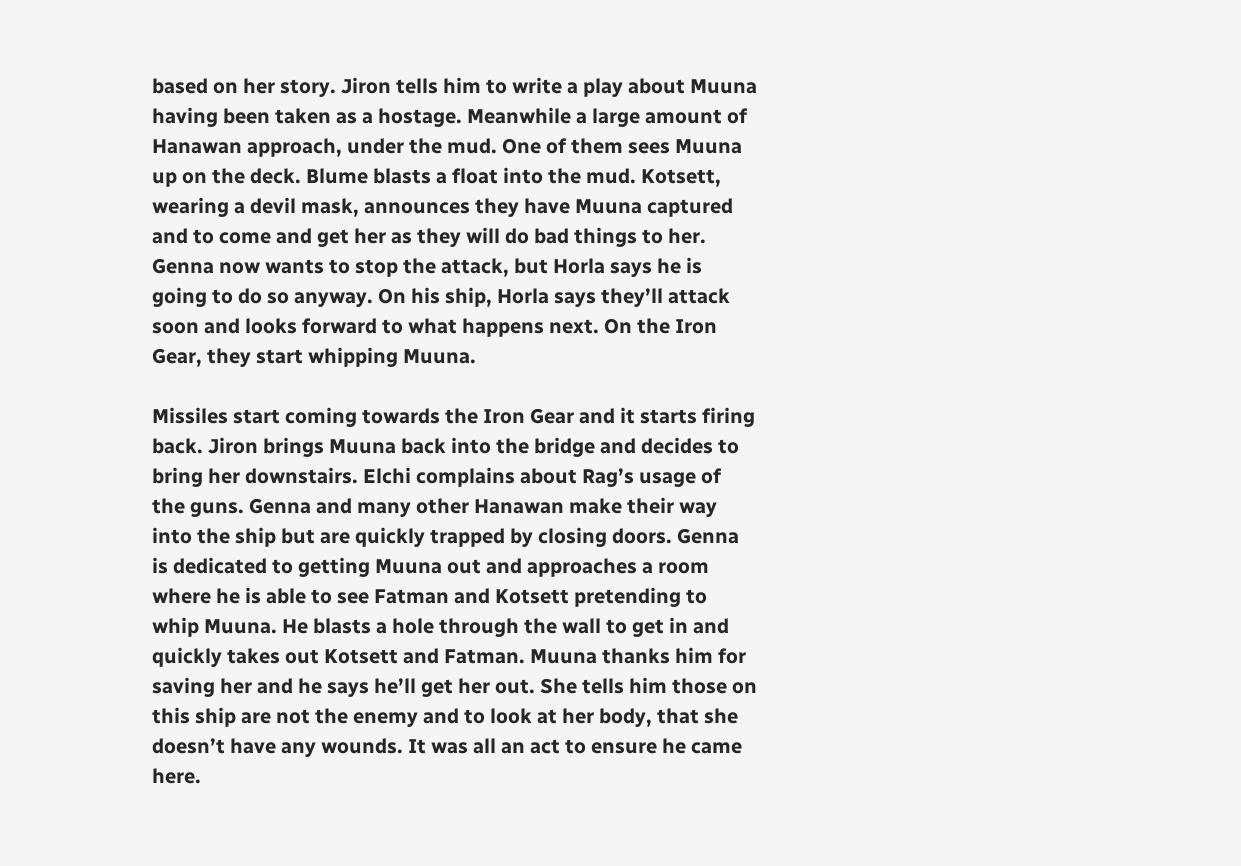based on her story. Jiron tells him to write a play about Muuna having been taken as a hostage. Meanwhile a large amount of Hanawan approach, under the mud. One of them sees Muuna up on the deck. Blume blasts a float into the mud. Kotsett, wearing a devil mask, announces they have Muuna captured and to come and get her as they will do bad things to her. Genna now wants to stop the attack, but Horla says he is going to do so anyway. On his ship, Horla says they’ll attack soon and looks forward to what happens next. On the Iron Gear, they start whipping Muuna.

Missiles start coming towards the Iron Gear and it starts firing back. Jiron brings Muuna back into the bridge and decides to bring her downstairs. Elchi complains about Rag’s usage of the guns. Genna and many other Hanawan make their way into the ship but are quickly trapped by closing doors. Genna is dedicated to getting Muuna out and approaches a room where he is able to see Fatman and Kotsett pretending to whip Muuna. He blasts a hole through the wall to get in and quickly takes out Kotsett and Fatman. Muuna thanks him for saving her and he says he’ll get her out. She tells him those on this ship are not the enemy and to look at her body, that she doesn’t have any wounds. It was all an act to ensure he came here.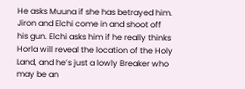He asks Muuna if she has betrayed him. Jiron and Elchi come in and shoot off his gun. Elchi asks him if he really thinks Horla will reveal the location of the Holy Land, and he’s just a lowly Breaker who may be an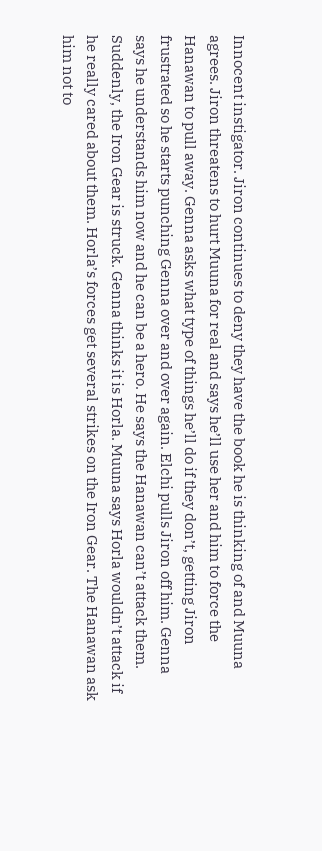Innocent instigator. Jiron continues to deny they have the book he is thinking of and Muuna agrees. Jiron threatens to hurt Muuna for real and says he’ll use her and him to force the Hanawan to pull away. Genna asks what type of things he’ll do if they don’t, getting Jiron frustrated so he starts punching Genna over and over again. Elchi pulls Jiron off him. Genna says he understands him now and he can be a hero. He says the Hanawan can’t attack them. Suddenly, the Iron Gear is struck. Genna thinks it is Horla. Muuna says Horla wouldn’t attack if he really cared about them. Horla’s forces get several strikes on the Iron Gear. The Hanawan ask him not to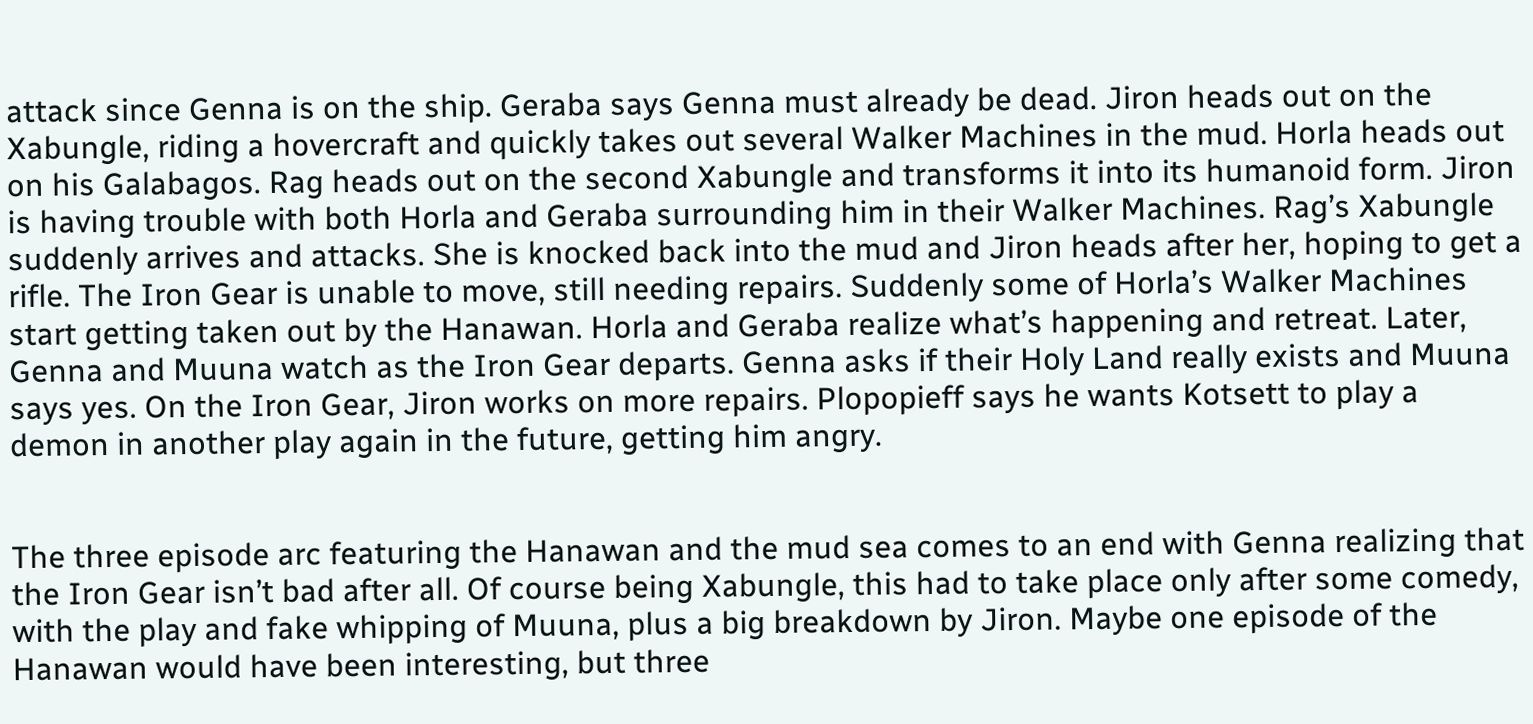attack since Genna is on the ship. Geraba says Genna must already be dead. Jiron heads out on the Xabungle, riding a hovercraft and quickly takes out several Walker Machines in the mud. Horla heads out on his Galabagos. Rag heads out on the second Xabungle and transforms it into its humanoid form. Jiron is having trouble with both Horla and Geraba surrounding him in their Walker Machines. Rag’s Xabungle suddenly arrives and attacks. She is knocked back into the mud and Jiron heads after her, hoping to get a rifle. The Iron Gear is unable to move, still needing repairs. Suddenly some of Horla’s Walker Machines start getting taken out by the Hanawan. Horla and Geraba realize what’s happening and retreat. Later, Genna and Muuna watch as the Iron Gear departs. Genna asks if their Holy Land really exists and Muuna says yes. On the Iron Gear, Jiron works on more repairs. Plopopieff says he wants Kotsett to play a demon in another play again in the future, getting him angry.


The three episode arc featuring the Hanawan and the mud sea comes to an end with Genna realizing that the Iron Gear isn’t bad after all. Of course being Xabungle, this had to take place only after some comedy, with the play and fake whipping of Muuna, plus a big breakdown by Jiron. Maybe one episode of the Hanawan would have been interesting, but three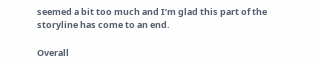seemed a bit too much and I’m glad this part of the storyline has come to an end.

Overall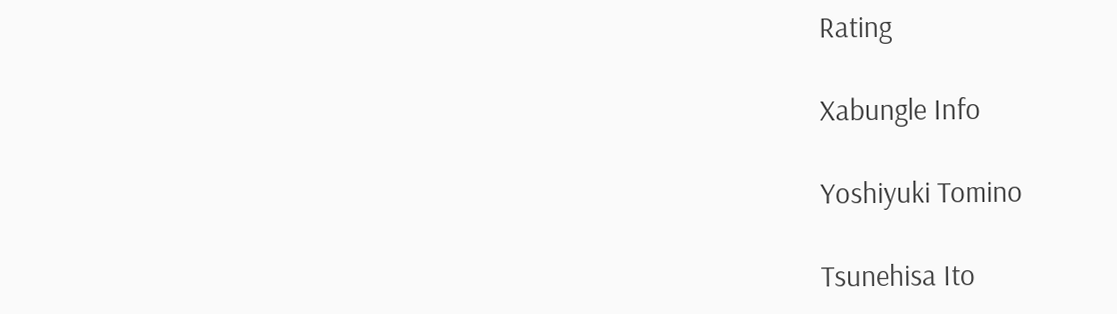Rating

Xabungle Info

Yoshiyuki Tomino

Tsunehisa Ito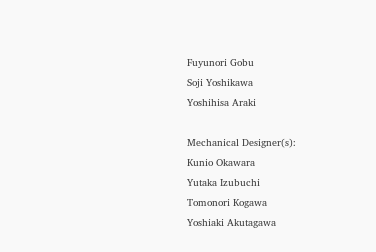Fuyunori Gobu
Soji Yoshikawa
Yoshihisa Araki

Mechanical Designer(s):
Kunio Okawara
Yutaka Izubuchi
Tomonori Kogawa
Yoshiaki Akutagawa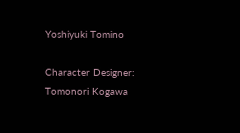Yoshiyuki Tomino

Character Designer:
Tomonori Kogawa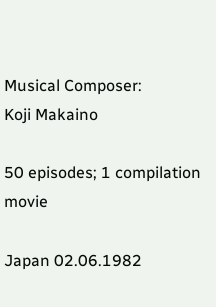Musical Composer:
Koji Makaino

50 episodes; 1 compilation movie

Japan 02.06.1982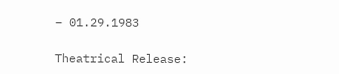– 01.29.1983

Theatrical Release: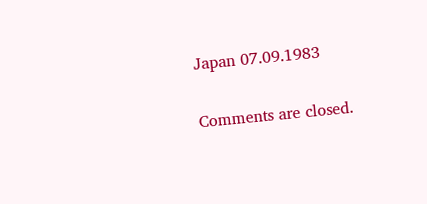Japan 07.09.1983


Comments are closed.